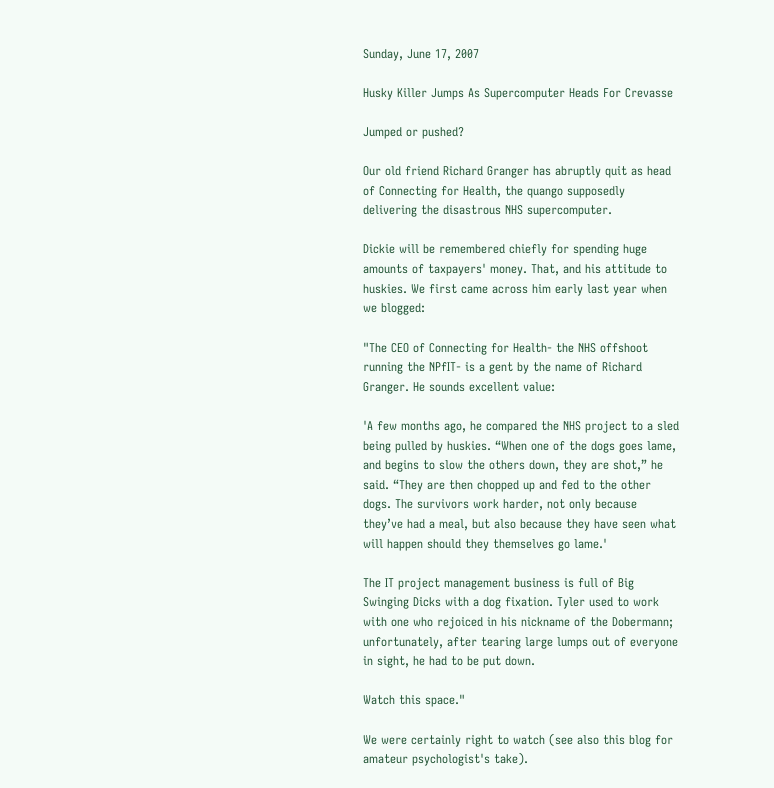Sunday, June 17, 2007

Husky Killer Jumps As Supercomputer Heads For Crevasse

Jumped or pushed?

Our old friend Richard Granger has abruptly quit as head of Connecting for Health, the quango supposedly delivering the disastrous NHS supercomputer.

Dickie will be remembered chiefly for spending huge amounts of taxpayers' money. That, and his attitude to huskies. We first came across him early last year when we blogged:

"The CEO of Connecting for Health- the NHS offshoot running the NPfIT- is a gent by the name of Richard Granger. He sounds excellent value:

'A few months ago, he compared the NHS project to a sled being pulled by huskies. “When one of the dogs goes lame, and begins to slow the others down, they are shot,” he said. “They are then chopped up and fed to the other dogs. The survivors work harder, not only because they’ve had a meal, but also because they have seen what will happen should they themselves go lame.'

The IT project management business is full of Big Swinging Dicks with a dog fixation. Tyler used to work with one who rejoiced in his nickname of the Dobermann; unfortunately, after tearing large lumps out of everyone in sight, he had to be put down.

Watch this space."

We were certainly right to watch (see also this blog for amateur psychologist's take).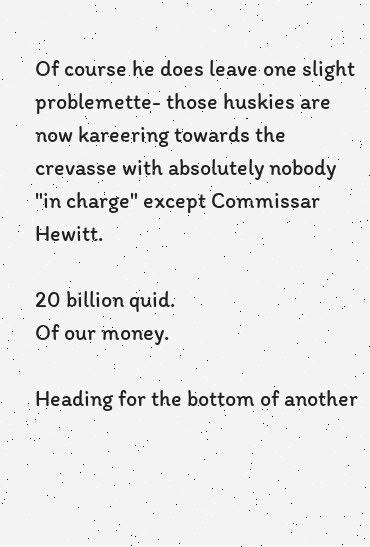Of course he does leave one slight problemette- those huskies are now kareering towards the crevasse with absolutely nobody "in charge" except Commissar Hewitt.

20 billion quid.
Of our money.

Heading for the bottom of another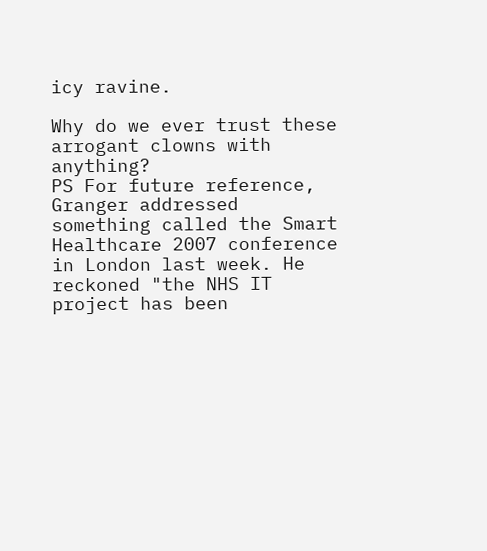icy ravine.

Why do we ever trust these arrogant clowns with anything?
PS For future reference, Granger addressed something called the Smart Healthcare 2007 conference in London last week. He reckoned "the NHS IT project has been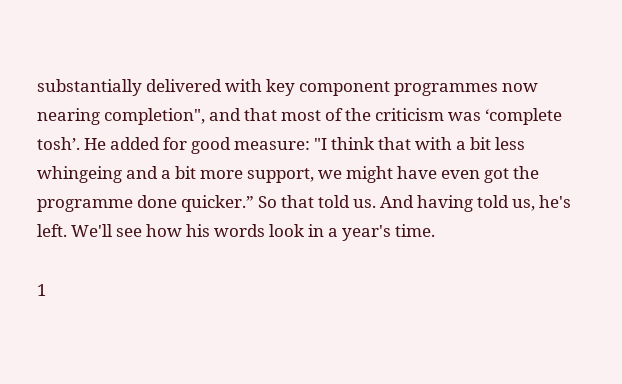substantially delivered with key component programmes now nearing completion", and that most of the criticism was ‘complete tosh’. He added for good measure: "I think that with a bit less whingeing and a bit more support, we might have even got the programme done quicker.” So that told us. And having told us, he's left. We'll see how his words look in a year's time.

1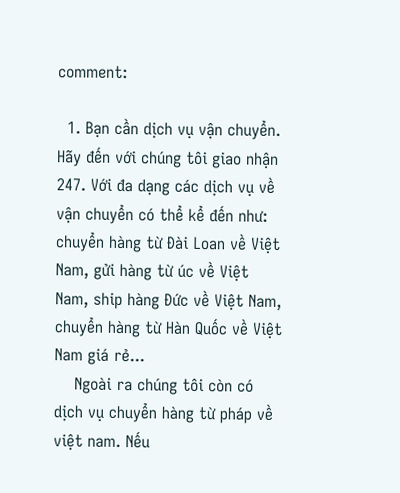comment:

  1. Bạn cần dịch vụ vận chuyển. Hãy đến với chúng tôi giao nhận 247. Với đa dạng các dịch vụ về vận chuyển có thể kể đến như: chuyển hàng từ Đài Loan về Việt Nam, gửi hàng từ úc về Việt Nam, ship hàng Đức về Việt Nam, chuyển hàng từ Hàn Quốc về Việt Nam giá rẻ...
    Ngoài ra chúng tôi còn có dịch vụ chuyển hàng từ pháp về việt nam. Nếu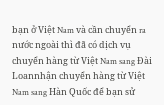bạn ở Việt Nam và cần chuyển ra nước ngoài thì đã có dịch vụ chuyển hàng từ Việt Nam sang Đài Loannhận chuyển hàng từ Việt Nam sang Hàn Quốc để bạn sử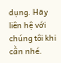dụng. Hãy liên hệ với chúng tôi khi cần nhé.